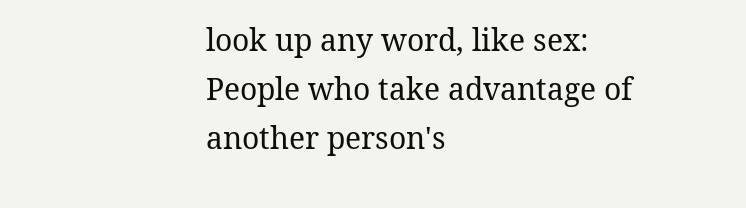look up any word, like sex:
People who take advantage of another person's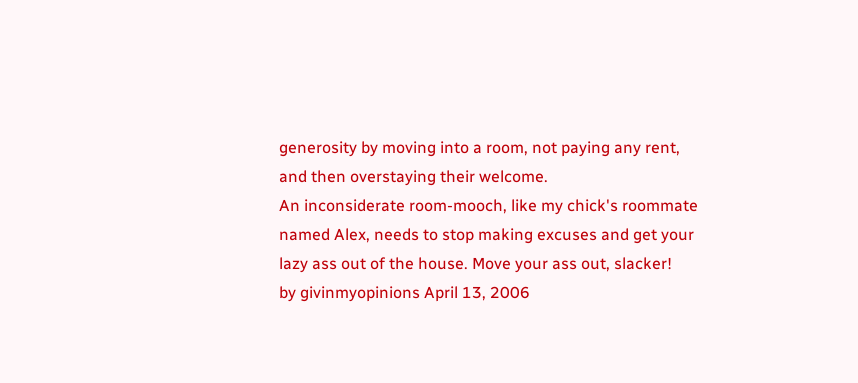generosity by moving into a room, not paying any rent, and then overstaying their welcome.
An inconsiderate room-mooch, like my chick's roommate named Alex, needs to stop making excuses and get your lazy ass out of the house. Move your ass out, slacker!
by givinmyopinions April 13, 2006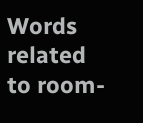Words related to room-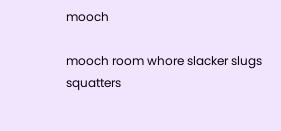mooch

mooch room whore slacker slugs squatters